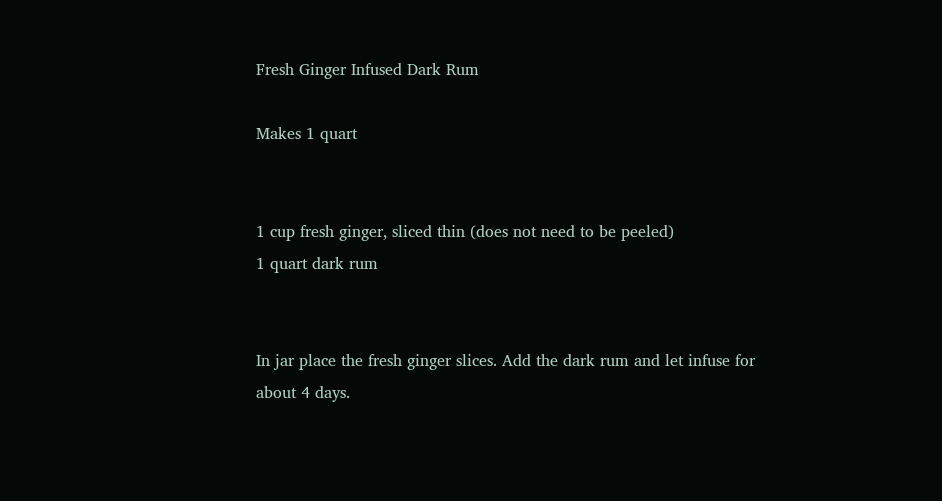Fresh Ginger Infused Dark Rum

Makes 1 quart


1 cup fresh ginger, sliced thin (does not need to be peeled)
1 quart dark rum


In jar place the fresh ginger slices. Add the dark rum and let infuse for about 4 days.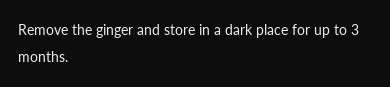Remove the ginger and store in a dark place for up to 3 months.